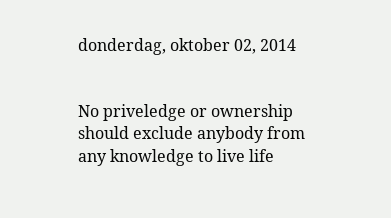donderdag, oktober 02, 2014


No priveledge or ownership should exclude anybody from any knowledge to live life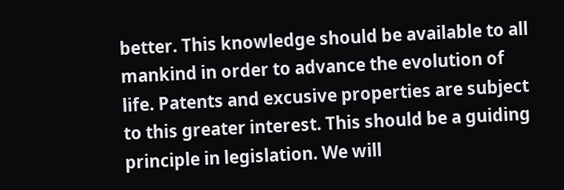better. This knowledge should be available to all mankind in order to advance the evolution of life. Patents and excusive properties are subject to this greater interest. This should be a guiding principle in legislation. We will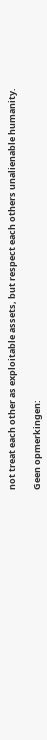not treat each other as exploitable assets, but respect each others unalienable humanity.

Geen opmerkingen: